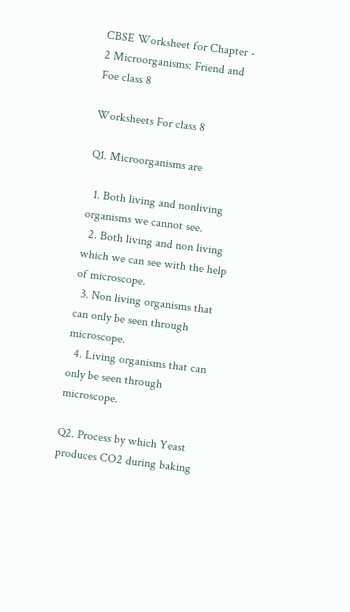CBSE Worksheet for Chapter - 2 Microorganisms: Friend and Foe class 8

Worksheets For class 8

Q1. Microorganisms are

  1. Both living and nonliving organisms we cannot see.
  2. Both living and non living which we can see with the help of microscope.
  3. Non living organisms that can only be seen through microscope.
  4. Living organisms that can only be seen through microscope.

Q2. Process by which Yeast produces CO2 during baking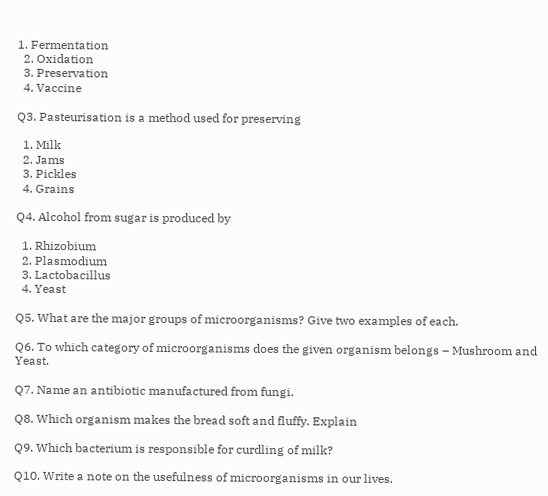1. Fermentation
  2. Oxidation
  3. Preservation
  4. Vaccine

Q3. Pasteurisation is a method used for preserving

  1. Milk
  2. Jams
  3. Pickles
  4. Grains

Q4. Alcohol from sugar is produced by

  1. Rhizobium
  2. Plasmodium
  3. Lactobacillus
  4. Yeast

Q5. What are the major groups of microorganisms? Give two examples of each.

Q6. To which category of microorganisms does the given organism belongs – Mushroom and Yeast.

Q7. Name an antibiotic manufactured from fungi.

Q8. Which organism makes the bread soft and fluffy. Explain

Q9. Which bacterium is responsible for curdling of milk?

Q10. Write a note on the usefulness of microorganisms in our lives.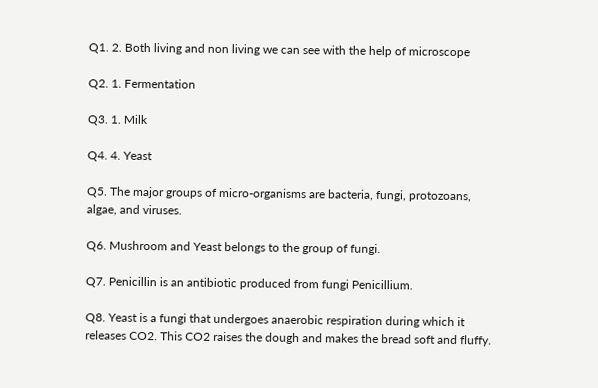Q1. 2. Both living and non living we can see with the help of microscope

Q2. 1. Fermentation

Q3. 1. Milk

Q4. 4. Yeast

Q5. The major groups of micro-organisms are bacteria, fungi, protozoans, algae, and viruses.

Q6. Mushroom and Yeast belongs to the group of fungi.

Q7. Penicillin is an antibiotic produced from fungi Penicillium.

Q8. Yeast is a fungi that undergoes anaerobic respiration during which it releases CO2. This CO2 raises the dough and makes the bread soft and fluffy.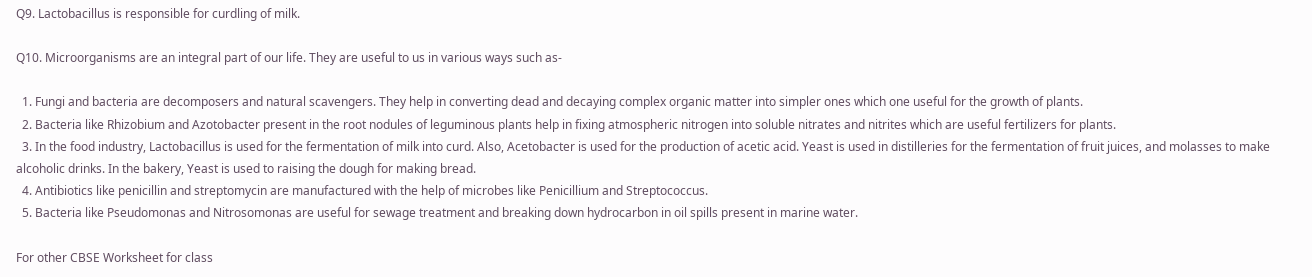Q9. Lactobacillus is responsible for curdling of milk.

Q10. Microorganisms are an integral part of our life. They are useful to us in various ways such as-

  1. Fungi and bacteria are decomposers and natural scavengers. They help in converting dead and decaying complex organic matter into simpler ones which one useful for the growth of plants.
  2. Bacteria like Rhizobium and Azotobacter present in the root nodules of leguminous plants help in fixing atmospheric nitrogen into soluble nitrates and nitrites which are useful fertilizers for plants.
  3. In the food industry, Lactobacillus is used for the fermentation of milk into curd. Also, Acetobacter is used for the production of acetic acid. Yeast is used in distilleries for the fermentation of fruit juices, and molasses to make alcoholic drinks. In the bakery, Yeast is used to raising the dough for making bread.
  4. Antibiotics like penicillin and streptomycin are manufactured with the help of microbes like Penicillium and Streptococcus.
  5. Bacteria like Pseudomonas and Nitrosomonas are useful for sewage treatment and breaking down hydrocarbon in oil spills present in marine water.

For other CBSE Worksheet for class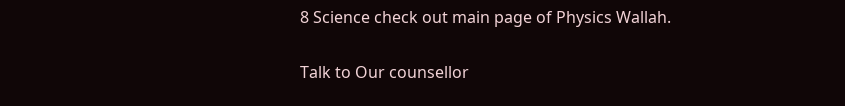8 Science check out main page of Physics Wallah.

Talk to Our counsellor